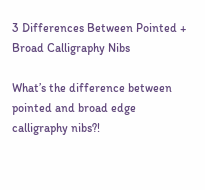3 Differences Between Pointed + Broad Calligraphy Nibs

What’s the difference between pointed and broad edge calligraphy nibs?!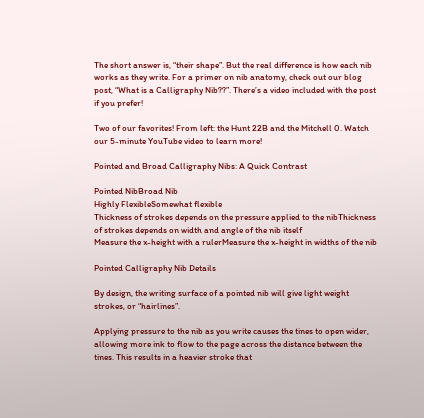The short answer is, “their shape”. But the real difference is how each nib works as they write. For a primer on nib anatomy, check out our blog post, “What is a Calligraphy Nib??”. There’s a video included with the post if you prefer!

Two of our favorites! From left: the Hunt 22B and the Mitchell 0. Watch our 5-minute YouTube video to learn more!

Pointed and Broad Calligraphy Nibs: A Quick Contrast

Pointed NibBroad Nib
Highly FlexibleSomewhat flexible
Thickness of strokes depends on the pressure applied to the nibThickness of strokes depends on width and angle of the nib itself
Measure the x-height with a rulerMeasure the x-height in widths of the nib

Pointed Calligraphy Nib Details

By design, the writing surface of a pointed nib will give light weight strokes, or “hairlines”.

Applying pressure to the nib as you write causes the tines to open wider, allowing more ink to flow to the page across the distance between the tines. This results in a heavier stroke that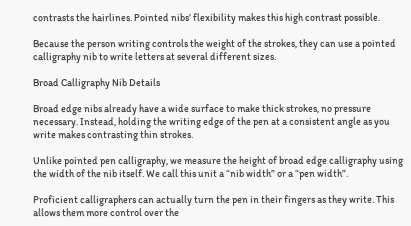contrasts the hairlines. Pointed nibs’ flexibility makes this high contrast possible.

Because the person writing controls the weight of the strokes, they can use a pointed calligraphy nib to write letters at several different sizes.

Broad Calligraphy Nib Details

Broad edge nibs already have a wide surface to make thick strokes, no pressure necessary. Instead, holding the writing edge of the pen at a consistent angle as you write makes contrasting thin strokes.

Unlike pointed pen calligraphy, we measure the height of broad edge calligraphy using the width of the nib itself. We call this unit a “nib width” or a “pen width”.

Proficient calligraphers can actually turn the pen in their fingers as they write. This allows them more control over the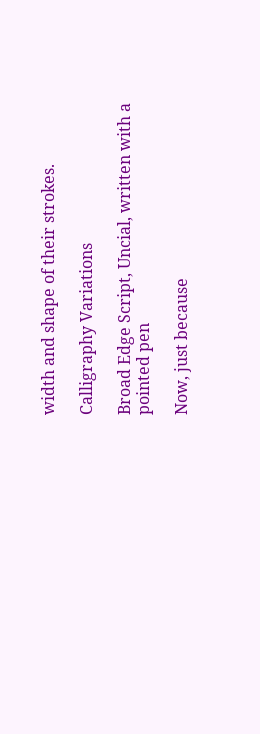width and shape of their strokes.

Calligraphy Variations

Broad Edge Script, Uncial, written with a pointed pen

Now, just because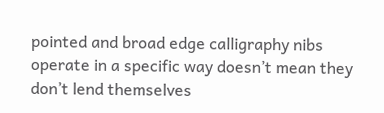pointed and broad edge calligraphy nibs operate in a specific way doesn’t mean they don’t lend themselves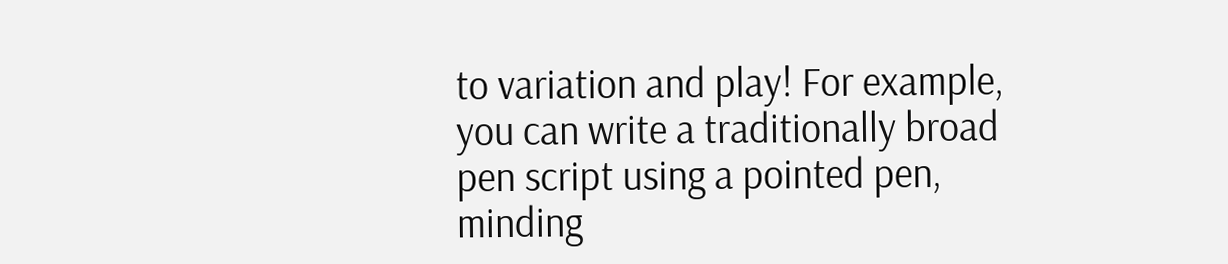to variation and play! For example, you can write a traditionally broad pen script using a pointed pen, minding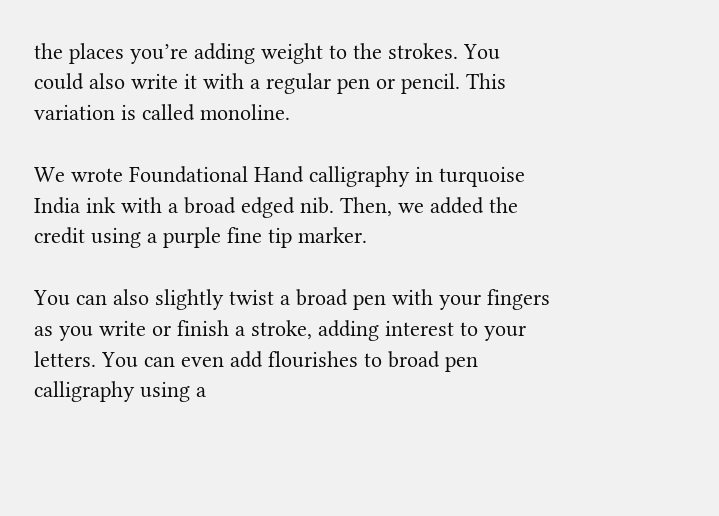the places you’re adding weight to the strokes. You could also write it with a regular pen or pencil. This variation is called monoline.

We wrote Foundational Hand calligraphy in turquoise India ink with a broad edged nib. Then, we added the credit using a purple fine tip marker.

You can also slightly twist a broad pen with your fingers as you write or finish a stroke, adding interest to your letters. You can even add flourishes to broad pen calligraphy using a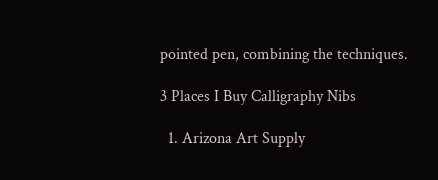pointed pen, combining the techniques.

3 Places I Buy Calligraphy Nibs

  1. Arizona Art Supply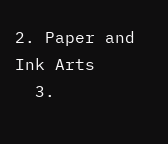2. Paper and Ink Arts
  3.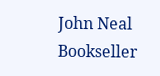John Neal Bookseller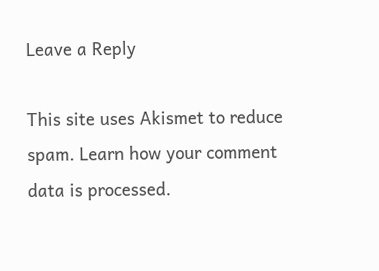Leave a Reply

This site uses Akismet to reduce spam. Learn how your comment data is processed.